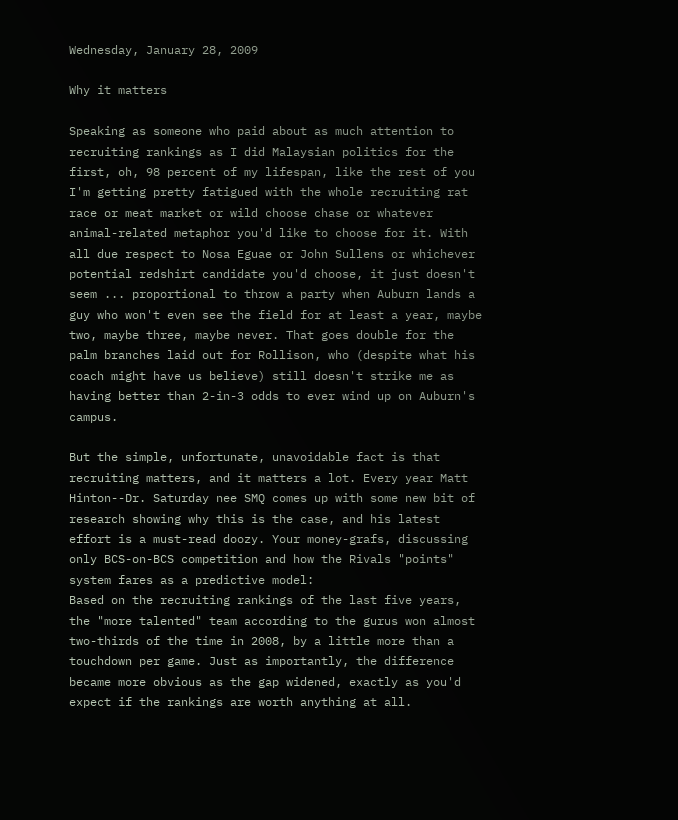Wednesday, January 28, 2009

Why it matters

Speaking as someone who paid about as much attention to recruiting rankings as I did Malaysian politics for the first, oh, 98 percent of my lifespan, like the rest of you I'm getting pretty fatigued with the whole recruiting rat race or meat market or wild choose chase or whatever animal-related metaphor you'd like to choose for it. With all due respect to Nosa Eguae or John Sullens or whichever potential redshirt candidate you'd choose, it just doesn't seem ... proportional to throw a party when Auburn lands a guy who won't even see the field for at least a year, maybe two, maybe three, maybe never. That goes double for the palm branches laid out for Rollison, who (despite what his coach might have us believe) still doesn't strike me as having better than 2-in-3 odds to ever wind up on Auburn's campus.

But the simple, unfortunate, unavoidable fact is that recruiting matters, and it matters a lot. Every year Matt Hinton--Dr. Saturday nee SMQ comes up with some new bit of research showing why this is the case, and his latest effort is a must-read doozy. Your money-grafs, discussing only BCS-on-BCS competition and how the Rivals "points" system fares as a predictive model:
Based on the recruiting rankings of the last five years, the "more talented" team according to the gurus won almost two-thirds of the time in 2008, by a little more than a touchdown per game. Just as importantly, the difference became more obvious as the gap widened, exactly as you'd expect if the rankings are worth anything at all.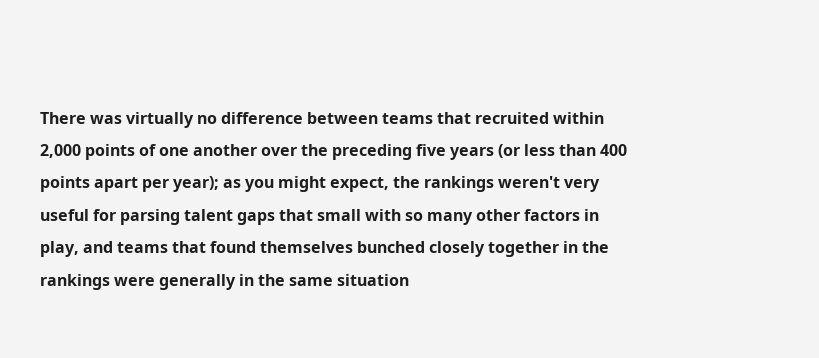There was virtually no difference between teams that recruited within 2,000 points of one another over the preceding five years (or less than 400 points apart per year); as you might expect, the rankings weren't very useful for parsing talent gaps that small with so many other factors in play, and teams that found themselves bunched closely together in the rankings were generally in the same situation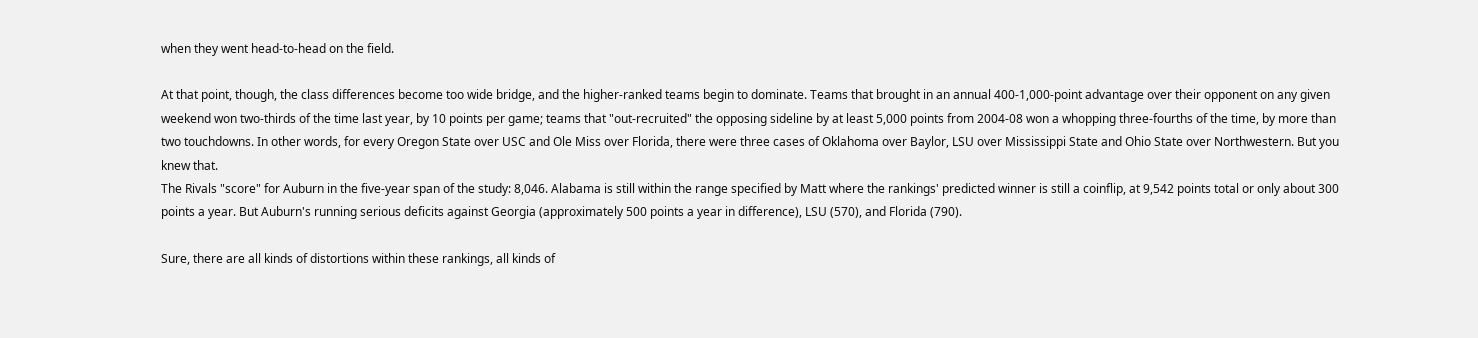when they went head-to-head on the field.

At that point, though, the class differences become too wide bridge, and the higher-ranked teams begin to dominate. Teams that brought in an annual 400-1,000-point advantage over their opponent on any given weekend won two-thirds of the time last year, by 10 points per game; teams that "out-recruited" the opposing sideline by at least 5,000 points from 2004-08 won a whopping three-fourths of the time, by more than two touchdowns. In other words, for every Oregon State over USC and Ole Miss over Florida, there were three cases of Oklahoma over Baylor, LSU over Mississippi State and Ohio State over Northwestern. But you knew that.
The Rivals "score" for Auburn in the five-year span of the study: 8,046. Alabama is still within the range specified by Matt where the rankings' predicted winner is still a coinflip, at 9,542 points total or only about 300 points a year. But Auburn's running serious deficits against Georgia (approximately 500 points a year in difference), LSU (570), and Florida (790).

Sure, there are all kinds of distortions within these rankings, all kinds of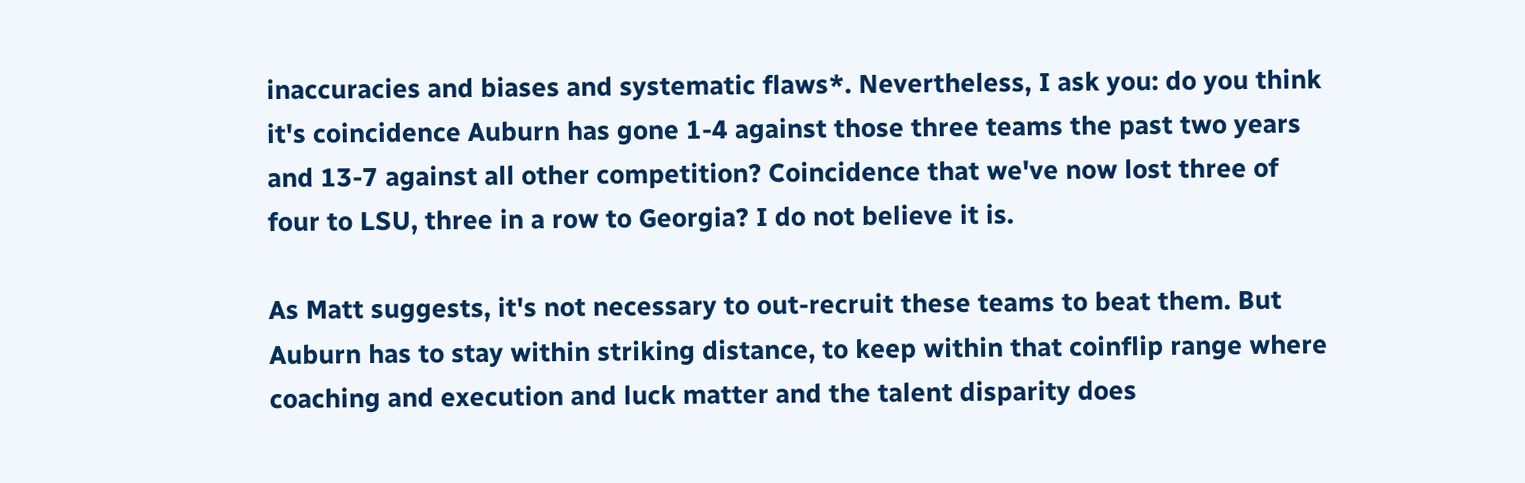inaccuracies and biases and systematic flaws*. Nevertheless, I ask you: do you think it's coincidence Auburn has gone 1-4 against those three teams the past two years and 13-7 against all other competition? Coincidence that we've now lost three of four to LSU, three in a row to Georgia? I do not believe it is.

As Matt suggests, it's not necessary to out-recruit these teams to beat them. But Auburn has to stay within striking distance, to keep within that coinflip range where coaching and execution and luck matter and the talent disparity does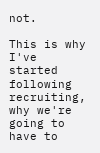not.

This is why I've started following recruiting, why we're going to have to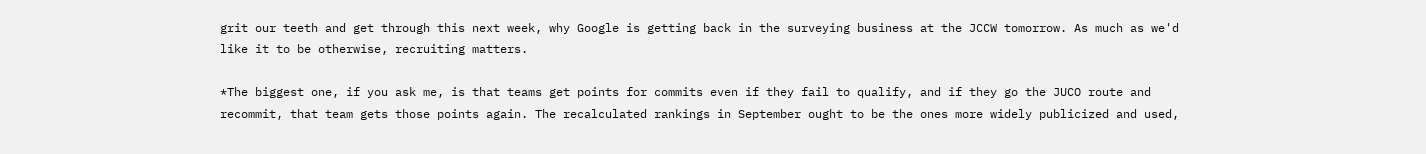grit our teeth and get through this next week, why Google is getting back in the surveying business at the JCCW tomorrow. As much as we'd like it to be otherwise, recruiting matters.

*The biggest one, if you ask me, is that teams get points for commits even if they fail to qualify, and if they go the JUCO route and recommit, that team gets those points again. The recalculated rankings in September ought to be the ones more widely publicized and used,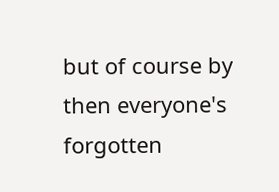but of course by then everyone's forgotten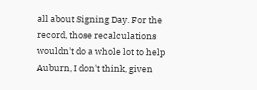all about Signing Day. For the record, those recalculations wouldn't do a whole lot to help Auburn, I don't think, given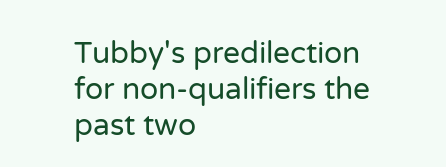Tubby's predilection for non-qualifiers the past two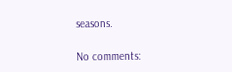seasons.

No comments: